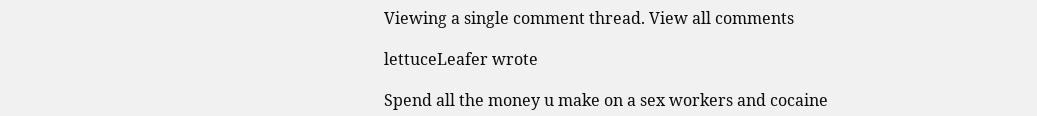Viewing a single comment thread. View all comments

lettuceLeafer wrote

Spend all the money u make on a sex workers and cocaine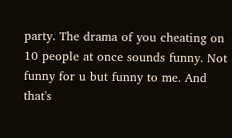party. The drama of you cheating on 10 people at once sounds funny. Not funny for u but funny to me. And that's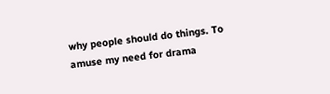why people should do things. To amuse my need for drama